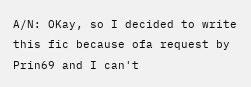A/N: OKay, so I decided to write this fic because ofa request by Prin69 and I can't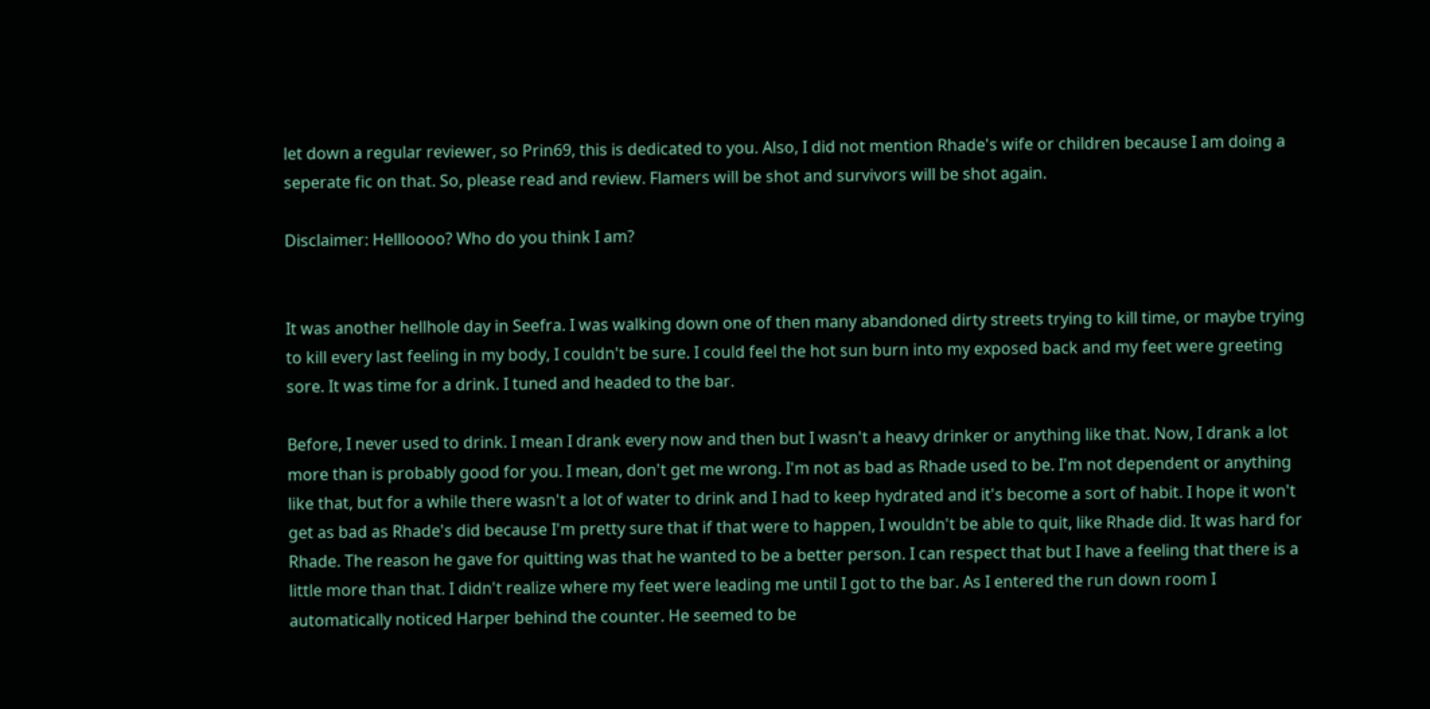let down a regular reviewer, so Prin69, this is dedicated to you. Also, I did not mention Rhade's wife or children because I am doing a seperate fic on that. So, please read and review. Flamers will be shot and survivors will be shot again.

Disclaimer: Hellloooo? Who do you think I am?


It was another hellhole day in Seefra. I was walking down one of then many abandoned dirty streets trying to kill time, or maybe trying to kill every last feeling in my body, I couldn't be sure. I could feel the hot sun burn into my exposed back and my feet were greeting sore. It was time for a drink. I tuned and headed to the bar.

Before, I never used to drink. I mean I drank every now and then but I wasn't a heavy drinker or anything like that. Now, I drank a lot more than is probably good for you. I mean, don't get me wrong. I'm not as bad as Rhade used to be. I'm not dependent or anything like that, but for a while there wasn't a lot of water to drink and I had to keep hydrated and it's become a sort of habit. I hope it won't get as bad as Rhade's did because I'm pretty sure that if that were to happen, I wouldn't be able to quit, like Rhade did. It was hard for Rhade. The reason he gave for quitting was that he wanted to be a better person. I can respect that but I have a feeling that there is a little more than that. I didn't realize where my feet were leading me until I got to the bar. As I entered the run down room I automatically noticed Harper behind the counter. He seemed to be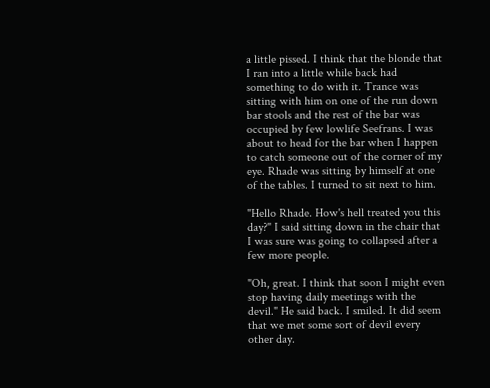a little pissed. I think that the blonde that I ran into a little while back had something to do with it. Trance was sitting with him on one of the run down bar stools and the rest of the bar was occupied by few lowlife Seefrans. I was about to head for the bar when I happen to catch someone out of the corner of my eye. Rhade was sitting by himself at one of the tables. I turned to sit next to him.

"Hello Rhade. How's hell treated you this day?" I said sitting down in the chair that I was sure was going to collapsed after a few more people.

"Oh, great. I think that soon I might even stop having daily meetings with the devil." He said back. I smiled. It did seem that we met some sort of devil every other day.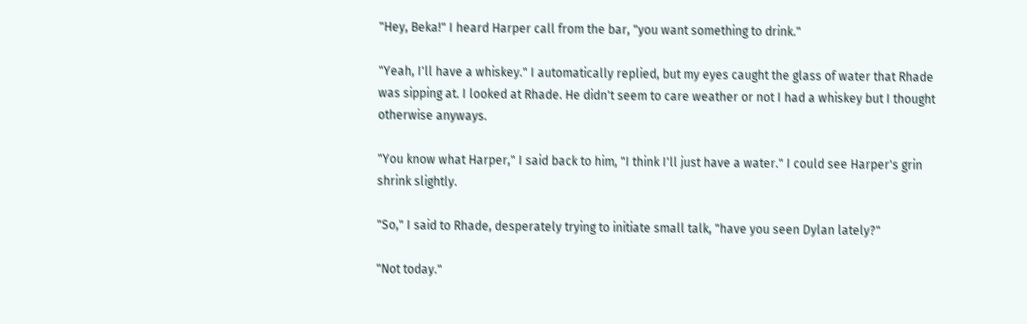"Hey, Beka!" I heard Harper call from the bar, "you want something to drink."

"Yeah, I'll have a whiskey." I automatically replied, but my eyes caught the glass of water that Rhade was sipping at. I looked at Rhade. He didn't seem to care weather or not I had a whiskey but I thought otherwise anyways.

"You know what Harper," I said back to him, "I think I'll just have a water." I could see Harper's grin shrink slightly.

"So," I said to Rhade, desperately trying to initiate small talk, "have you seen Dylan lately?"

"Not today."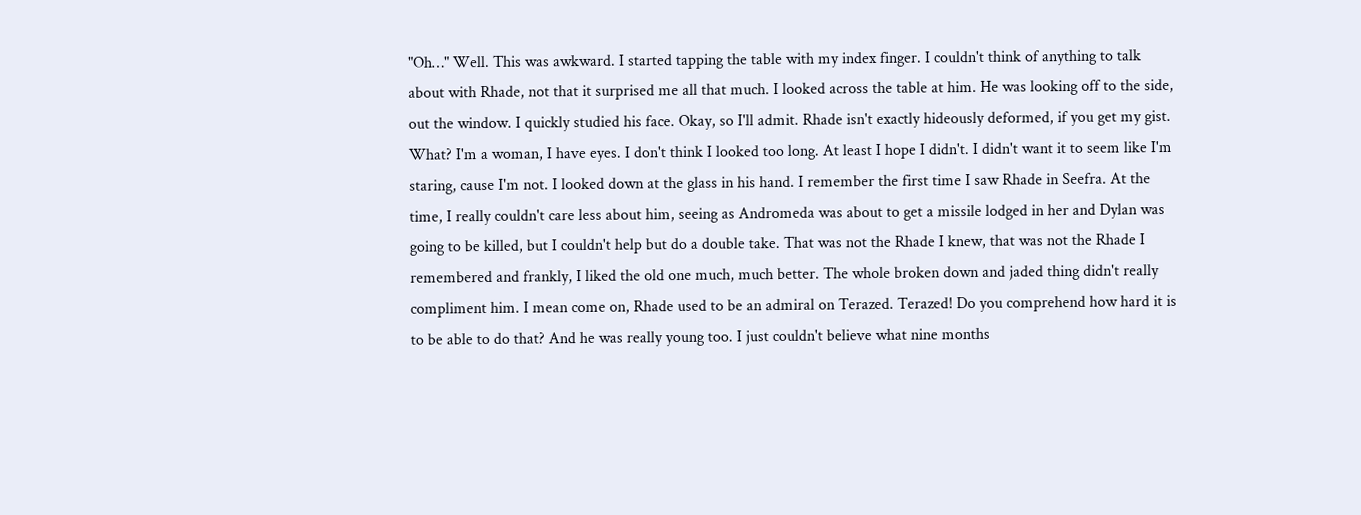"Oh…" Well. This was awkward. I started tapping the table with my index finger. I couldn't think of anything to talk about with Rhade, not that it surprised me all that much. I looked across the table at him. He was looking off to the side, out the window. I quickly studied his face. Okay, so I'll admit. Rhade isn't exactly hideously deformed, if you get my gist. What? I'm a woman, I have eyes. I don't think I looked too long. At least I hope I didn't. I didn't want it to seem like I'm staring, cause I'm not. I looked down at the glass in his hand. I remember the first time I saw Rhade in Seefra. At the time, I really couldn't care less about him, seeing as Andromeda was about to get a missile lodged in her and Dylan was going to be killed, but I couldn't help but do a double take. That was not the Rhade I knew, that was not the Rhade I remembered and frankly, I liked the old one much, much better. The whole broken down and jaded thing didn't really compliment him. I mean come on, Rhade used to be an admiral on Terazed. Terazed! Do you comprehend how hard it is to be able to do that? And he was really young too. I just couldn't believe what nine months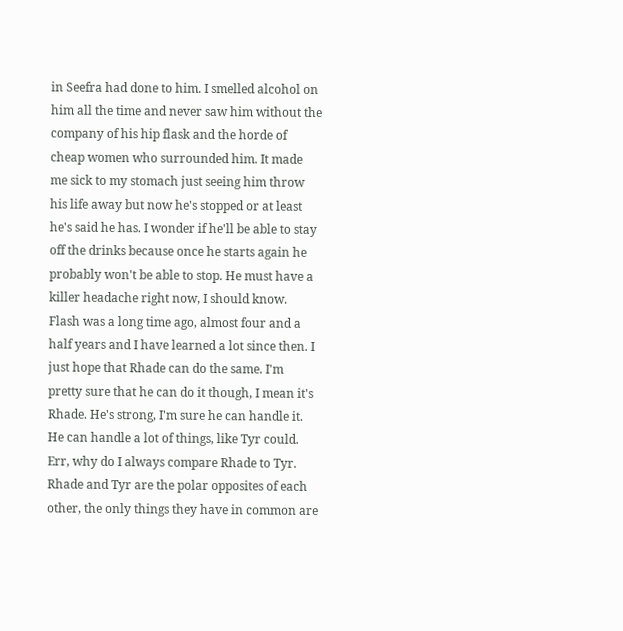in Seefra had done to him. I smelled alcohol on him all the time and never saw him without the company of his hip flask and the horde of cheap women who surrounded him. It made me sick to my stomach just seeing him throw his life away but now he's stopped or at least he's said he has. I wonder if he'll be able to stay off the drinks because once he starts again he probably won't be able to stop. He must have a killer headache right now, I should know. Flash was a long time ago, almost four and a half years and I have learned a lot since then. I just hope that Rhade can do the same. I'm pretty sure that he can do it though, I mean it's Rhade. He's strong, I'm sure he can handle it. He can handle a lot of things, like Tyr could. Err, why do I always compare Rhade to Tyr. Rhade and Tyr are the polar opposites of each other, the only things they have in common are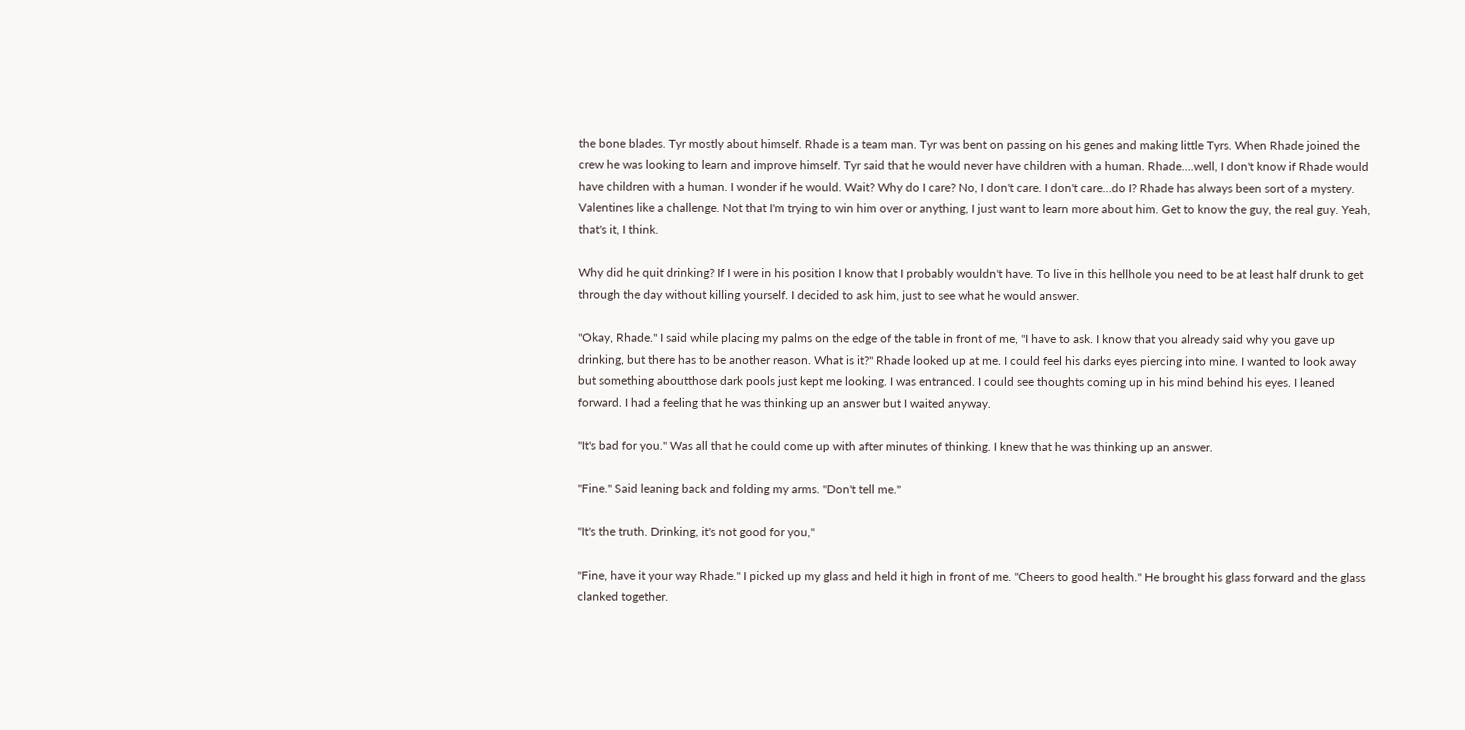the bone blades. Tyr mostly about himself. Rhade is a team man. Tyr was bent on passing on his genes and making little Tyrs. When Rhade joined the crew he was looking to learn and improve himself. Tyr said that he would never have children with a human. Rhade….well, I don't know if Rhade would have children with a human. I wonder if he would. Wait? Why do I care? No, I don't care. I don't care…do I? Rhade has always been sort of a mystery. Valentines like a challenge. Not that I'm trying to win him over or anything, I just want to learn more about him. Get to know the guy, the real guy. Yeah, that's it, I think.

Why did he quit drinking? If I were in his position I know that I probably wouldn't have. To live in this hellhole you need to be at least half drunk to get through the day without killing yourself. I decided to ask him, just to see what he would answer.

"Okay, Rhade." I said while placing my palms on the edge of the table in front of me, "I have to ask. I know that you already said why you gave up drinking, but there has to be another reason. What is it?" Rhade looked up at me. I could feel his darks eyes piercing into mine. I wanted to look away but something aboutthose dark pools just kept me looking. I was entranced. I could see thoughts coming up in his mind behind his eyes. I leaned forward. I had a feeling that he was thinking up an answer but I waited anyway.

"It's bad for you." Was all that he could come up with after minutes of thinking. I knew that he was thinking up an answer.

"Fine." Said leaning back and folding my arms. "Don't tell me."

"It's the truth. Drinking, it's not good for you,"

"Fine, have it your way Rhade." I picked up my glass and held it high in front of me. "Cheers to good health." He brought his glass forward and the glass clanked together.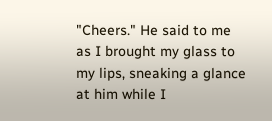"Cheers." He said to me as I brought my glass to my lips, sneaking a glance at him while I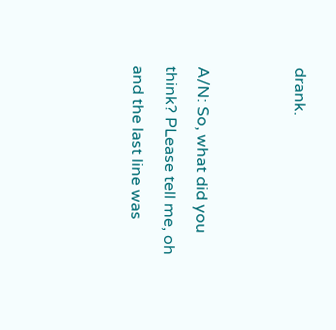drank.


A/N: So, what did you think? PLease tell me, oh and the last line was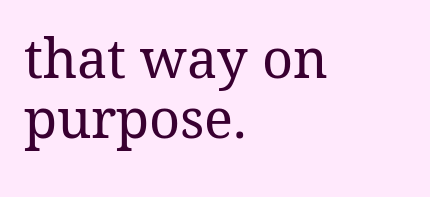that way on purpose.